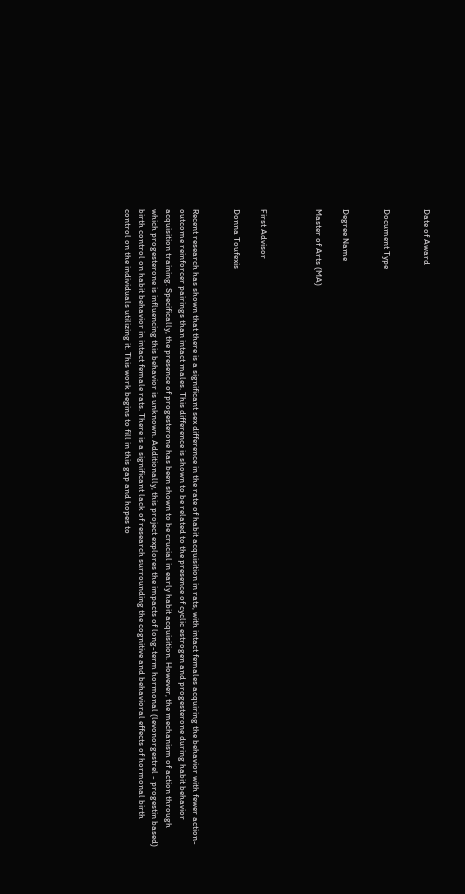Date of Award


Document Type


Degree Name

Master of Arts (MA)



First Advisor

Donna Toufexis


Recent research has shown that there is a significant sex difference in the rate of habit acquisition in rats, with intact females acquiring the behavior with fewer action-outcome reinforcer pairings than intact males. This difference is shown to be related to the presence of cyclic estrogen and progesterone during habit behavior acquisition training. Specifically, the presence of progesterone has been shown to be crucial in early habit acquisition. However, the mechanism of action through which progesterone is influencing this behavior is unknown. Additionally, this project explores the impacts of long-term hormonal (levonorgestrel - progestin based) birth control on habit behavior in intact female rats. There is a significant lack of research surrounding the cognitive and behavioral effects of hormonal birth control on the individuals utilizing it. This work begins to fill in this gap and hopes to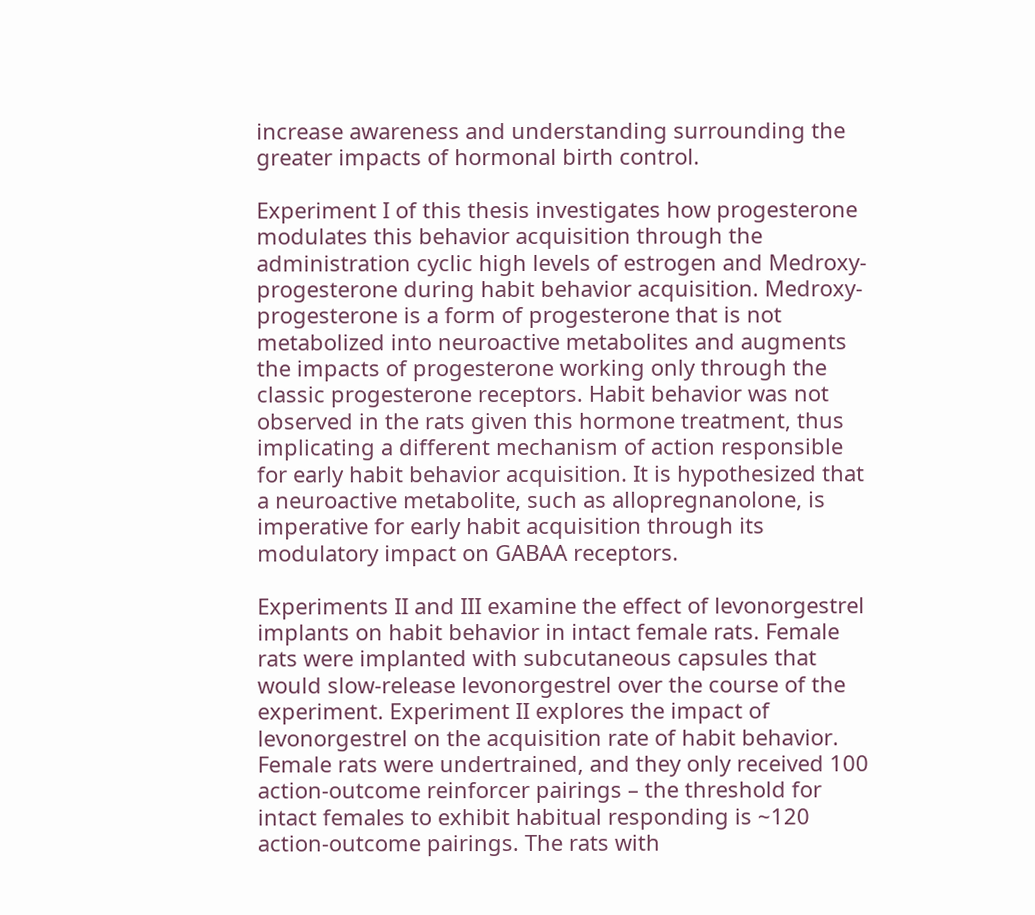increase awareness and understanding surrounding the greater impacts of hormonal birth control.

Experiment I of this thesis investigates how progesterone modulates this behavior acquisition through the administration cyclic high levels of estrogen and Medroxy-progesterone during habit behavior acquisition. Medroxy-progesterone is a form of progesterone that is not metabolized into neuroactive metabolites and augments the impacts of progesterone working only through the classic progesterone receptors. Habit behavior was not observed in the rats given this hormone treatment, thus implicating a different mechanism of action responsible for early habit behavior acquisition. It is hypothesized that a neuroactive metabolite, such as allopregnanolone, is imperative for early habit acquisition through its modulatory impact on GABAA receptors.

Experiments II and III examine the effect of levonorgestrel implants on habit behavior in intact female rats. Female rats were implanted with subcutaneous capsules that would slow-release levonorgestrel over the course of the experiment. Experiment II explores the impact of levonorgestrel on the acquisition rate of habit behavior. Female rats were undertrained, and they only received 100 action-outcome reinforcer pairings – the threshold for intact females to exhibit habitual responding is ~120 action-outcome pairings. The rats with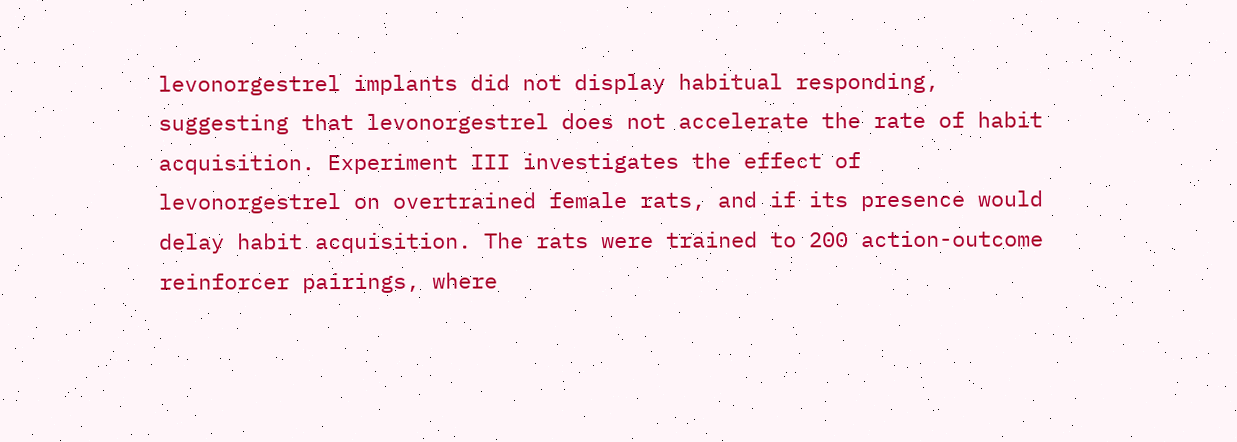levonorgestrel implants did not display habitual responding, suggesting that levonorgestrel does not accelerate the rate of habit acquisition. Experiment III investigates the effect of levonorgestrel on overtrained female rats, and if its presence would delay habit acquisition. The rats were trained to 200 action-outcome reinforcer pairings, where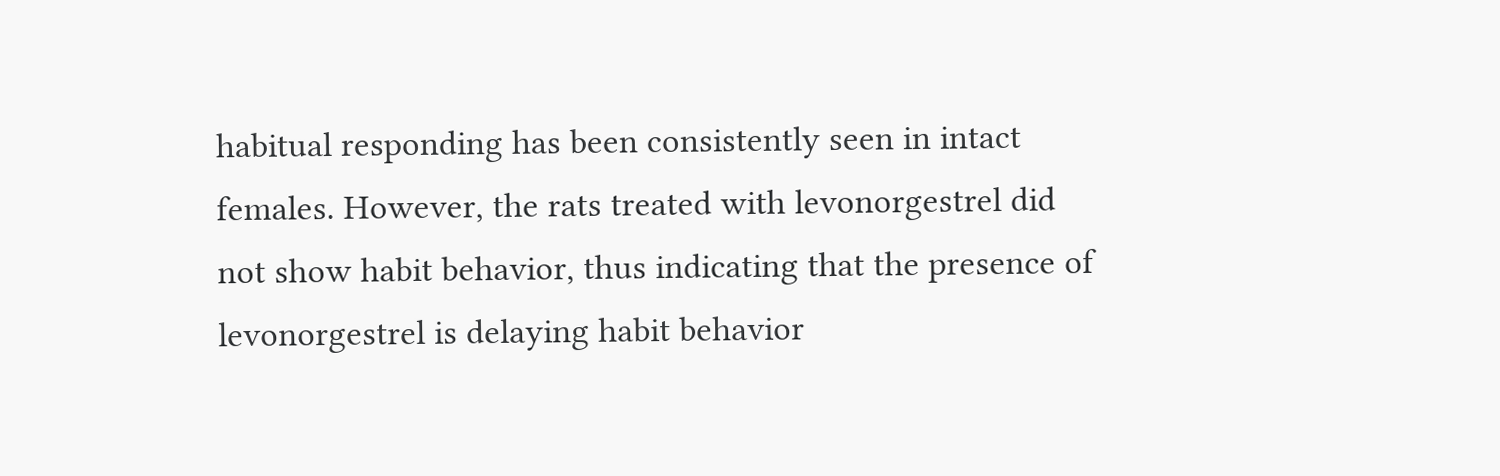habitual responding has been consistently seen in intact females. However, the rats treated with levonorgestrel did not show habit behavior, thus indicating that the presence of levonorgestrel is delaying habit behavior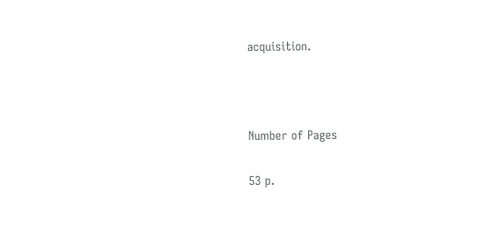acquisition.



Number of Pages

53 p.